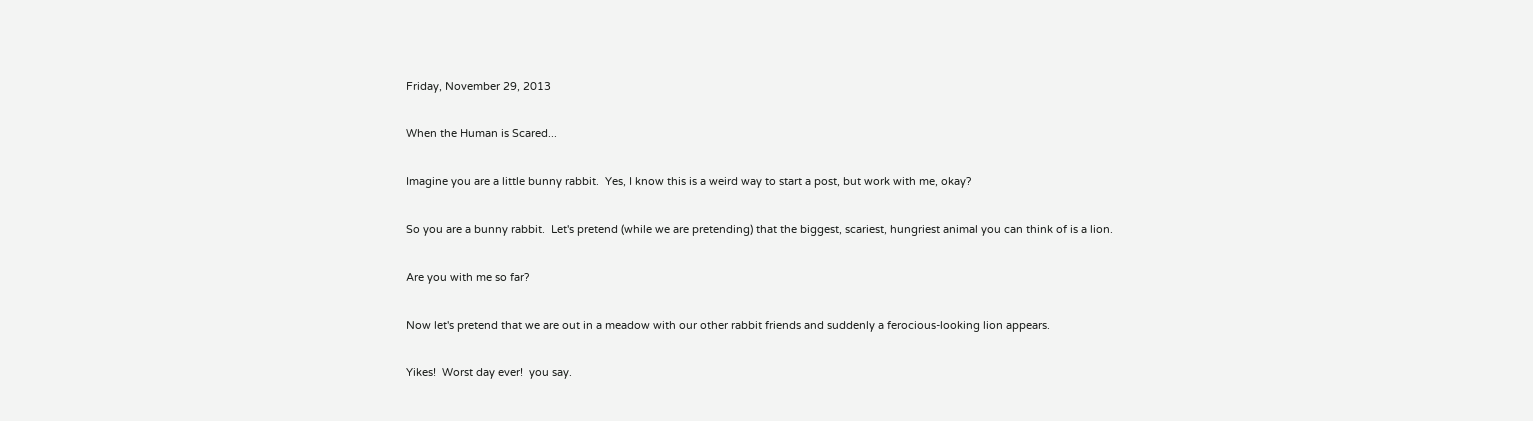Friday, November 29, 2013

When the Human is Scared...

Imagine you are a little bunny rabbit.  Yes, I know this is a weird way to start a post, but work with me, okay?

So you are a bunny rabbit.  Let's pretend (while we are pretending) that the biggest, scariest, hungriest animal you can think of is a lion.

Are you with me so far?

Now let's pretend that we are out in a meadow with our other rabbit friends and suddenly a ferocious-looking lion appears.

Yikes!  Worst day ever!  you say.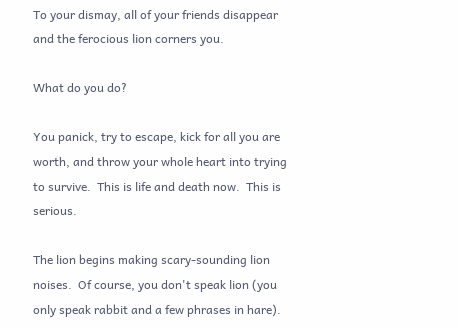To your dismay, all of your friends disappear and the ferocious lion corners you.

What do you do?

You panick, try to escape, kick for all you are worth, and throw your whole heart into trying to survive.  This is life and death now.  This is serious.

The lion begins making scary-sounding lion noises.  Of course, you don't speak lion (you only speak rabbit and a few phrases in hare).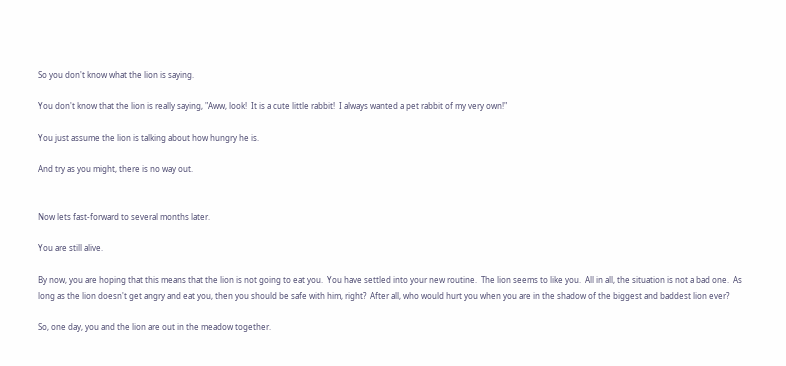So you don't know what the lion is saying.

You don't know that the lion is really saying, "Aww, look!  It is a cute little rabbit!  I always wanted a pet rabbit of my very own!"

You just assume the lion is talking about how hungry he is.

And try as you might, there is no way out.


Now lets fast-forward to several months later.

You are still alive.

By now, you are hoping that this means that the lion is not going to eat you.  You have settled into your new routine.  The lion seems to like you.  All in all, the situation is not a bad one.  As long as the lion doesn't get angry and eat you, then you should be safe with him, right?  After all, who would hurt you when you are in the shadow of the biggest and baddest lion ever?

So, one day, you and the lion are out in the meadow together.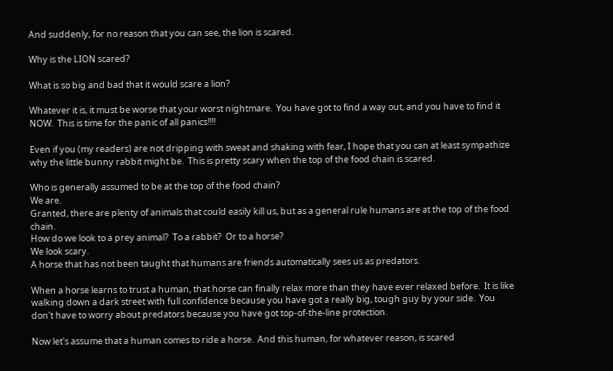And suddenly, for no reason that you can see, the lion is scared.

Why is the LION scared?

What is so big and bad that it would scare a lion?

Whatever it is, it must be worse that your worst nightmare.  You have got to find a way out, and you have to find it NOW.  This is time for the panic of all panics!!!!

Even if you (my readers) are not dripping with sweat and shaking with fear, I hope that you can at least sympathize why the little bunny rabbit might be.  This is pretty scary when the top of the food chain is scared.

Who is generally assumed to be at the top of the food chain?
We are.
Granted, there are plenty of animals that could easily kill us, but as a general rule humans are at the top of the food chain.
How do we look to a prey animal?  To a rabbit?  Or to a horse?
We look scary.
A horse that has not been taught that humans are friends automatically sees us as predators.

When a horse learns to trust a human, that horse can finally relax more than they have ever relaxed before.  It is like walking down a dark street with full confidence because you have got a really big, tough guy by your side.  You don't have to worry about predators because you have got top-of-the-line protection.

Now let's assume that a human comes to ride a horse.  And this human, for whatever reason, is scared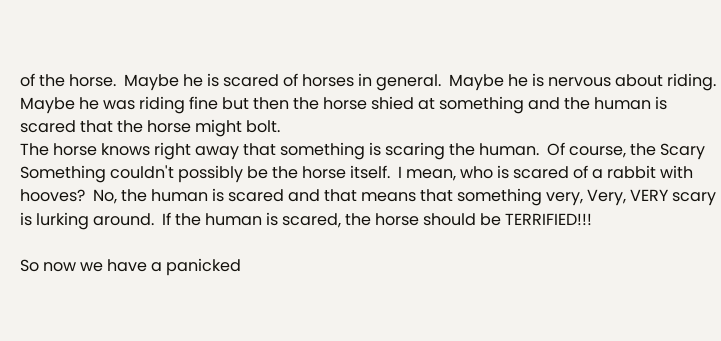of the horse.  Maybe he is scared of horses in general.  Maybe he is nervous about riding.  Maybe he was riding fine but then the horse shied at something and the human is scared that the horse might bolt.
The horse knows right away that something is scaring the human.  Of course, the Scary Something couldn't possibly be the horse itself.  I mean, who is scared of a rabbit with hooves?  No, the human is scared and that means that something very, Very, VERY scary is lurking around.  If the human is scared, the horse should be TERRIFIED!!!

So now we have a panicked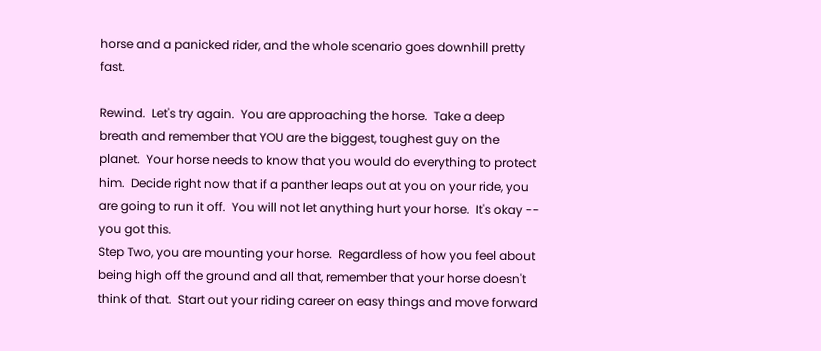horse and a panicked rider, and the whole scenario goes downhill pretty fast.

Rewind.  Let's try again.  You are approaching the horse.  Take a deep breath and remember that YOU are the biggest, toughest guy on the planet.  Your horse needs to know that you would do everything to protect him.  Decide right now that if a panther leaps out at you on your ride, you are going to run it off.  You will not let anything hurt your horse.  It's okay -- you got this.
Step Two, you are mounting your horse.  Regardless of how you feel about being high off the ground and all that, remember that your horse doesn't think of that.  Start out your riding career on easy things and move forward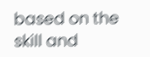based on the skill and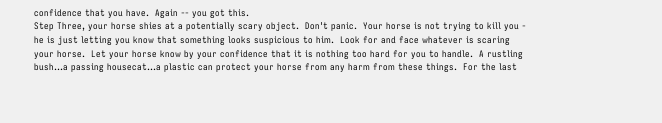confidence that you have.  Again -- you got this.
Step Three, your horse shies at a potentially scary object.  Don't panic.  Your horse is not trying to kill you - he is just letting you know that something looks suspicious to him.  Look for and face whatever is scaring your horse.  Let your horse know by your confidence that it is nothing too hard for you to handle.  A rustling bush...a passing housecat...a plastic can protect your horse from any harm from these things.  For the last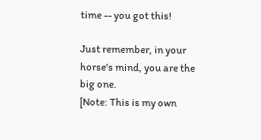time -- you got this!

Just remember, in your horse's mind, you are the big one.
[Note: This is my own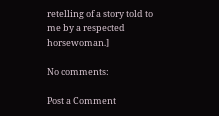retelling of a story told to me by a respected horsewoman.]

No comments:

Post a Comment